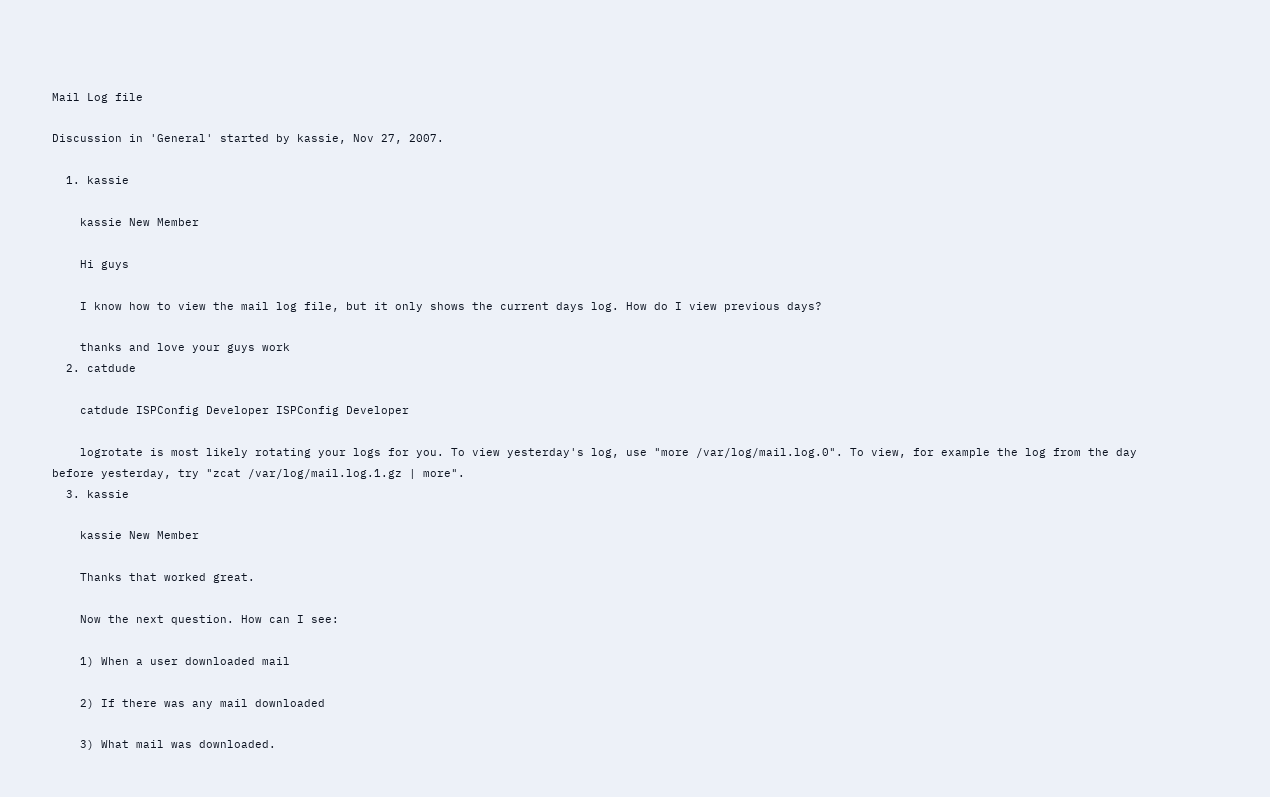Mail Log file

Discussion in 'General' started by kassie, Nov 27, 2007.

  1. kassie

    kassie New Member

    Hi guys

    I know how to view the mail log file, but it only shows the current days log. How do I view previous days?

    thanks and love your guys work
  2. catdude

    catdude ISPConfig Developer ISPConfig Developer

    logrotate is most likely rotating your logs for you. To view yesterday's log, use "more /var/log/mail.log.0". To view, for example the log from the day before yesterday, try "zcat /var/log/mail.log.1.gz | more".
  3. kassie

    kassie New Member

    Thanks that worked great.

    Now the next question. How can I see:

    1) When a user downloaded mail

    2) If there was any mail downloaded

    3) What mail was downloaded.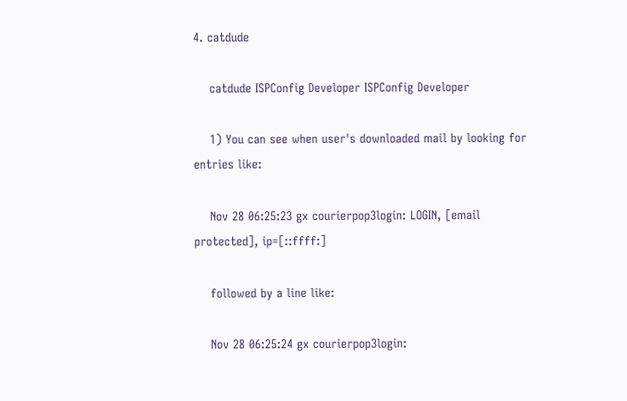4. catdude

    catdude ISPConfig Developer ISPConfig Developer

    1) You can see when user's downloaded mail by looking for entries like:

    Nov 28 06:25:23 gx courierpop3login: LOGIN, [email protected], ip=[::ffff:]

    followed by a line like:

    Nov 28 06:25:24 gx courierpop3login: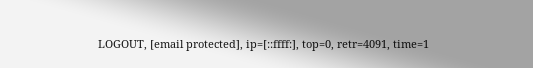LOGOUT, [email protected], ip=[::ffff:], top=0, retr=4091, time=1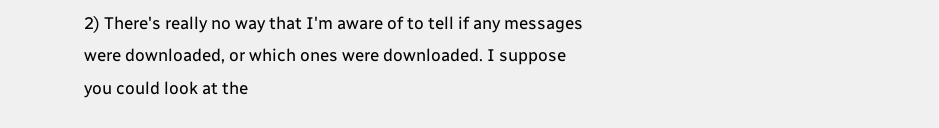2) There's really no way that I'm aware of to tell if any messages were downloaded, or which ones were downloaded. I suppose you could look at the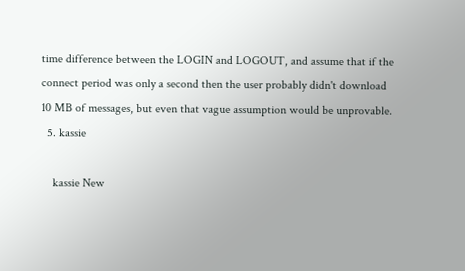time difference between the LOGIN and LOGOUT, and assume that if the connect period was only a second then the user probably didn't download 10 MB of messages, but even that vague assumption would be unprovable.
  5. kassie

    kassie New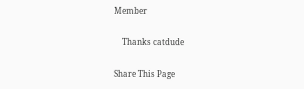Member

    Thanks catdude

Share This Page